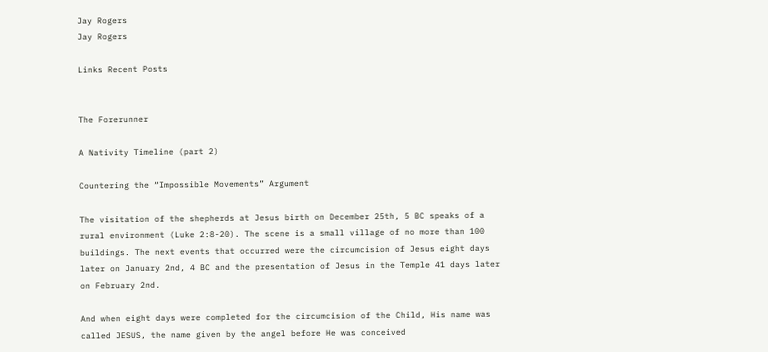Jay Rogers
Jay Rogers

Links Recent Posts


The Forerunner

A Nativity Timeline (part 2)

Countering the “Impossible Movements” Argument

The visitation of the shepherds at Jesus birth on December 25th, 5 BC speaks of a rural environment (Luke 2:8-20). The scene is a small village of no more than 100 buildings. The next events that occurred were the circumcision of Jesus eight days later on January 2nd, 4 BC and the presentation of Jesus in the Temple 41 days later on February 2nd.

And when eight days were completed for the circumcision of the Child, His name was called JESUS, the name given by the angel before He was conceived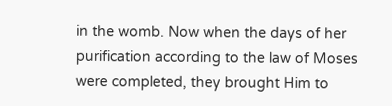in the womb. Now when the days of her purification according to the law of Moses were completed, they brought Him to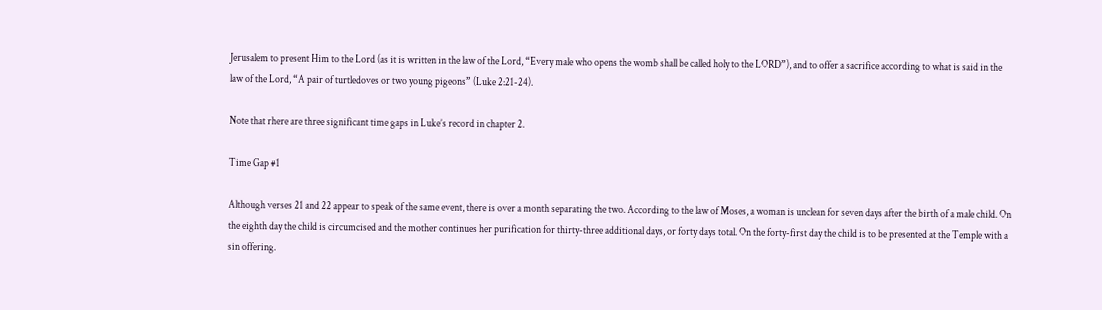Jerusalem to present Him to the Lord (as it is written in the law of the Lord, “Every male who opens the womb shall be called holy to the LORD”), and to offer a sacrifice according to what is said in the law of the Lord, “A pair of turtledoves or two young pigeons” (Luke 2:21-24).

Note that rhere are three significant time gaps in Luke’s record in chapter 2.

Time Gap #1

Although verses 21 and 22 appear to speak of the same event, there is over a month separating the two. According to the law of Moses, a woman is unclean for seven days after the birth of a male child. On the eighth day the child is circumcised and the mother continues her purification for thirty-three additional days, or forty days total. On the forty-first day the child is to be presented at the Temple with a sin offering.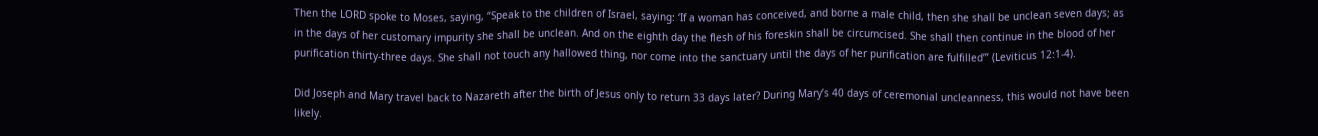Then the LORD spoke to Moses, saying, “Speak to the children of Israel, saying: ‘If a woman has conceived, and borne a male child, then she shall be unclean seven days; as in the days of her customary impurity she shall be unclean. And on the eighth day the flesh of his foreskin shall be circumcised. She shall then continue in the blood of her purification thirty-three days. She shall not touch any hallowed thing, nor come into the sanctuary until the days of her purification are fulfilled’” (Leviticus 12:1-4).

Did Joseph and Mary travel back to Nazareth after the birth of Jesus only to return 33 days later? During Mary’s 40 days of ceremonial uncleanness, this would not have been likely.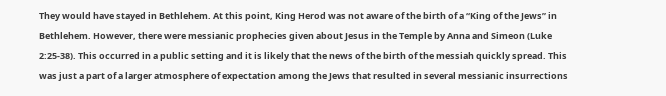They would have stayed in Bethlehem. At this point, King Herod was not aware of the birth of a “King of the Jews” in Bethlehem. However, there were messianic prophecies given about Jesus in the Temple by Anna and Simeon (Luke 2:25-38). This occurred in a public setting and it is likely that the news of the birth of the messiah quickly spread. This was just a part of a larger atmosphere of expectation among the Jews that resulted in several messianic insurrections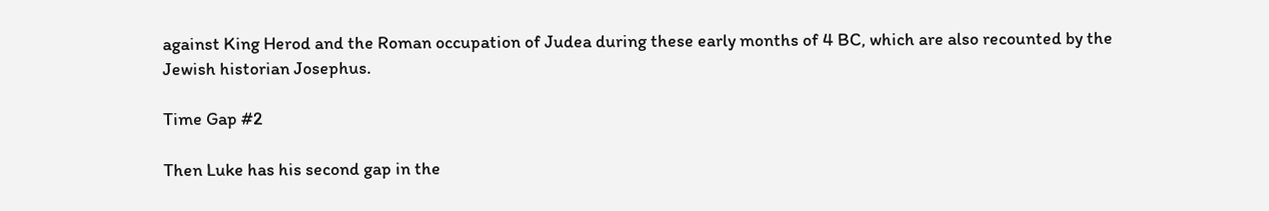against King Herod and the Roman occupation of Judea during these early months of 4 BC, which are also recounted by the Jewish historian Josephus.

Time Gap #2

Then Luke has his second gap in the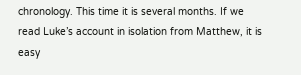chronology. This time it is several months. If we read Luke’s account in isolation from Matthew, it is easy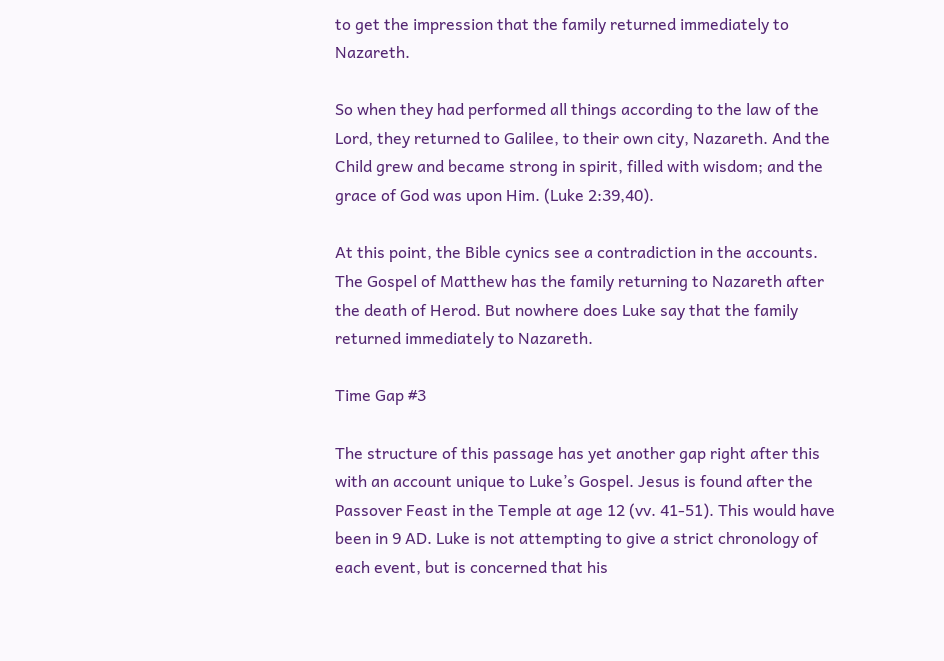to get the impression that the family returned immediately to Nazareth.

So when they had performed all things according to the law of the Lord, they returned to Galilee, to their own city, Nazareth. And the Child grew and became strong in spirit, filled with wisdom; and the grace of God was upon Him. (Luke 2:39,40).

At this point, the Bible cynics see a contradiction in the accounts. The Gospel of Matthew has the family returning to Nazareth after the death of Herod. But nowhere does Luke say that the family returned immediately to Nazareth.

Time Gap #3

The structure of this passage has yet another gap right after this with an account unique to Luke’s Gospel. Jesus is found after the Passover Feast in the Temple at age 12 (vv. 41-51). This would have been in 9 AD. Luke is not attempting to give a strict chronology of each event, but is concerned that his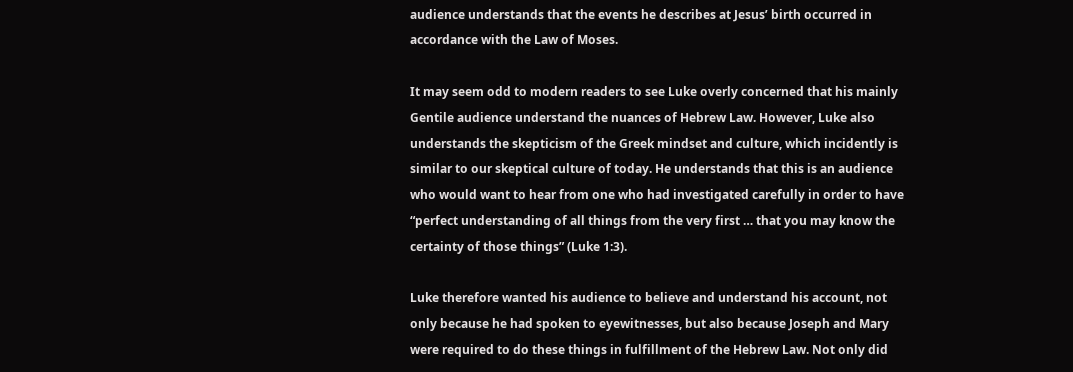audience understands that the events he describes at Jesus’ birth occurred in accordance with the Law of Moses.

It may seem odd to modern readers to see Luke overly concerned that his mainly Gentile audience understand the nuances of Hebrew Law. However, Luke also understands the skepticism of the Greek mindset and culture, which incidently is similar to our skeptical culture of today. He understands that this is an audience who would want to hear from one who had investigated carefully in order to have “perfect understanding of all things from the very first … that you may know the certainty of those things” (Luke 1:3).

Luke therefore wanted his audience to believe and understand his account, not only because he had spoken to eyewitnesses, but also because Joseph and Mary were required to do these things in fulfillment of the Hebrew Law. Not only did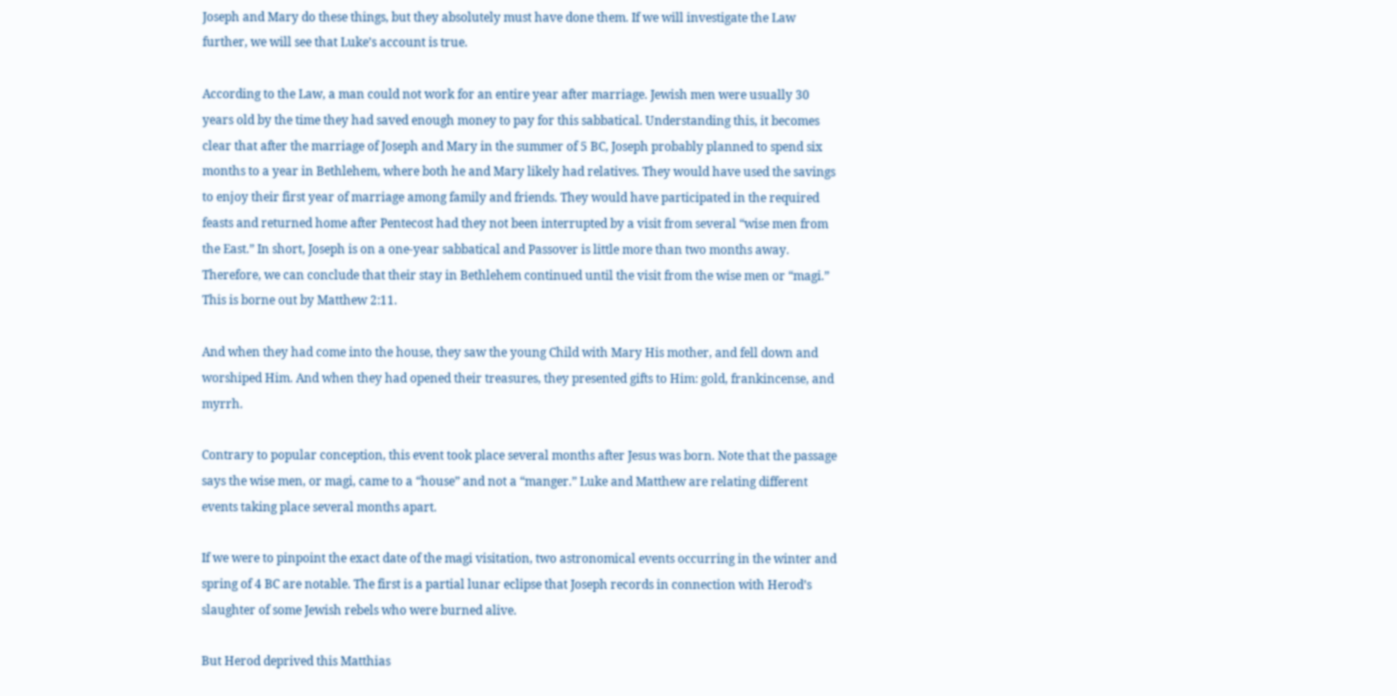Joseph and Mary do these things, but they absolutely must have done them. If we will investigate the Law further, we will see that Luke’s account is true.

According to the Law, a man could not work for an entire year after marriage. Jewish men were usually 30 years old by the time they had saved enough money to pay for this sabbatical. Understanding this, it becomes clear that after the marriage of Joseph and Mary in the summer of 5 BC, Joseph probably planned to spend six months to a year in Bethlehem, where both he and Mary likely had relatives. They would have used the savings to enjoy their first year of marriage among family and friends. They would have participated in the required feasts and returned home after Pentecost had they not been interrupted by a visit from several “wise men from the East.” In short, Joseph is on a one-year sabbatical and Passover is little more than two months away. Therefore, we can conclude that their stay in Bethlehem continued until the visit from the wise men or “magi.” This is borne out by Matthew 2:11.

And when they had come into the house, they saw the young Child with Mary His mother, and fell down and worshiped Him. And when they had opened their treasures, they presented gifts to Him: gold, frankincense, and myrrh.

Contrary to popular conception, this event took place several months after Jesus was born. Note that the passage says the wise men, or magi, came to a “house” and not a “manger.” Luke and Matthew are relating different events taking place several months apart.

If we were to pinpoint the exact date of the magi visitation, two astronomical events occurring in the winter and spring of 4 BC are notable. The first is a partial lunar eclipse that Joseph records in connection with Herod’s slaughter of some Jewish rebels who were burned alive.

But Herod deprived this Matthias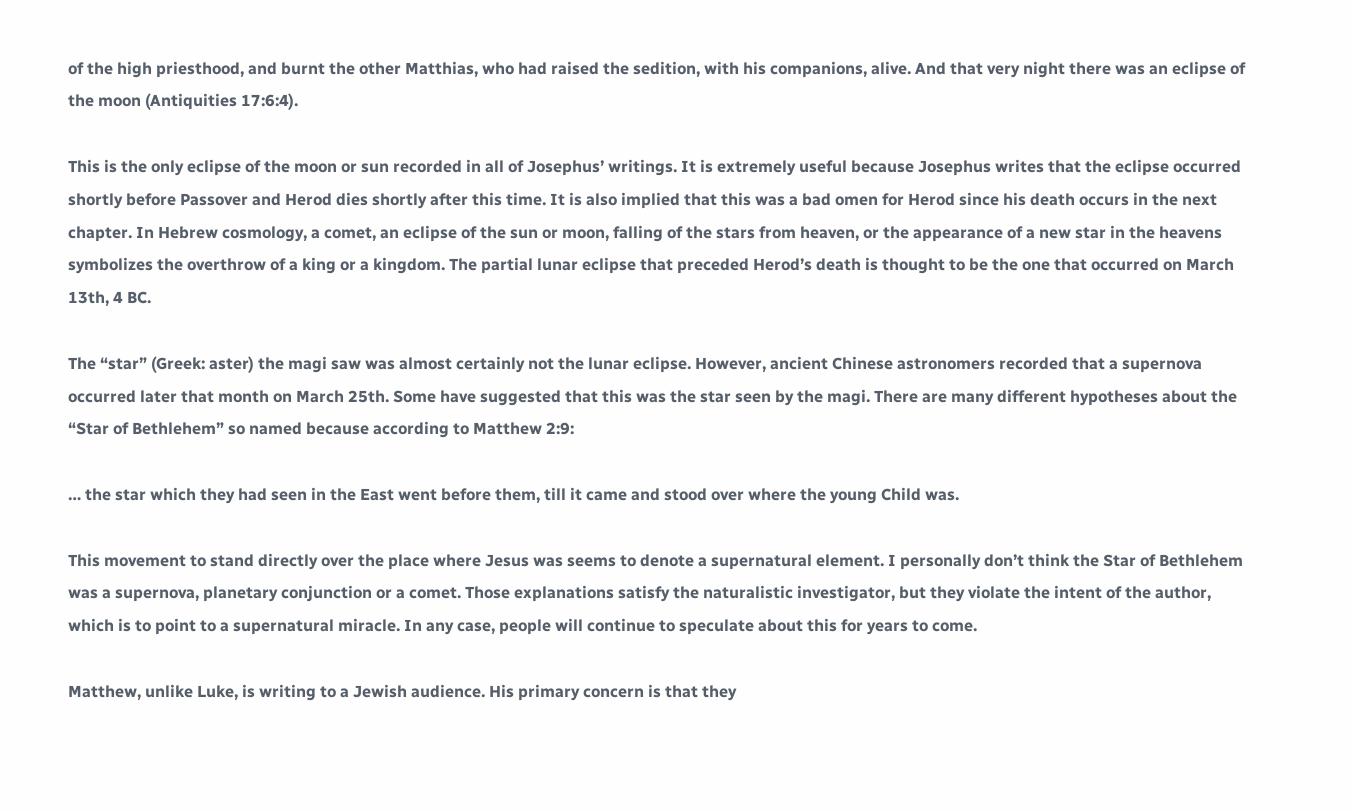of the high priesthood, and burnt the other Matthias, who had raised the sedition, with his companions, alive. And that very night there was an eclipse of the moon (Antiquities 17:6:4).

This is the only eclipse of the moon or sun recorded in all of Josephus’ writings. It is extremely useful because Josephus writes that the eclipse occurred shortly before Passover and Herod dies shortly after this time. It is also implied that this was a bad omen for Herod since his death occurs in the next chapter. In Hebrew cosmology, a comet, an eclipse of the sun or moon, falling of the stars from heaven, or the appearance of a new star in the heavens symbolizes the overthrow of a king or a kingdom. The partial lunar eclipse that preceded Herod’s death is thought to be the one that occurred on March 13th, 4 BC.

The “star” (Greek: aster) the magi saw was almost certainly not the lunar eclipse. However, ancient Chinese astronomers recorded that a supernova occurred later that month on March 25th. Some have suggested that this was the star seen by the magi. There are many different hypotheses about the “Star of Bethlehem” so named because according to Matthew 2:9:

… the star which they had seen in the East went before them, till it came and stood over where the young Child was.

This movement to stand directly over the place where Jesus was seems to denote a supernatural element. I personally don’t think the Star of Bethlehem was a supernova, planetary conjunction or a comet. Those explanations satisfy the naturalistic investigator, but they violate the intent of the author, which is to point to a supernatural miracle. In any case, people will continue to speculate about this for years to come.

Matthew, unlike Luke, is writing to a Jewish audience. His primary concern is that they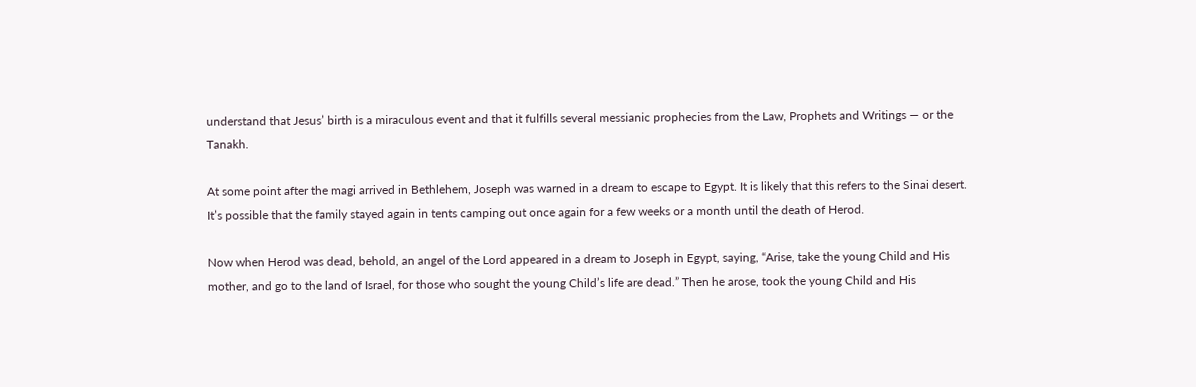understand that Jesus’ birth is a miraculous event and that it fulfills several messianic prophecies from the Law, Prophets and Writings — or the Tanakh.

At some point after the magi arrived in Bethlehem, Joseph was warned in a dream to escape to Egypt. It is likely that this refers to the Sinai desert. It’s possible that the family stayed again in tents camping out once again for a few weeks or a month until the death of Herod.

Now when Herod was dead, behold, an angel of the Lord appeared in a dream to Joseph in Egypt, saying, “Arise, take the young Child and His mother, and go to the land of Israel, for those who sought the young Child’s life are dead.” Then he arose, took the young Child and His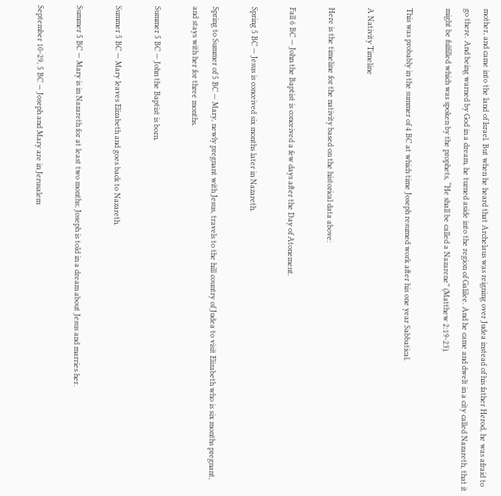mother, and came into the land of Israel. But when he heard that Archelaus was reigning over Judea instead of his father Herod, he was afraid to go there. And being warned by God in a dream, he turned aside into the region of Galilee. And he came and dwelt in a city called Nazareth, that it might be fulfilled which was spoken by the prophets, “He shall be called a Nazarene” (Matthew 2:19-23).

This was probably in the summer of 4 BC at which time Joseph resumed work after his one year Sabbatical.

A Nativity Timeline

Here is the timeline for the nativity based on the historical data above:

Fall 6 BC — John the Baptist is conceived a few days after the Day of Atonement.

Spring 5 BC — Jesus is conceived six months later in Nazareth.

Spring to Summer of 5 BC — Mary, newly pregnant with Jesus, travels to the hill country of Judea to visit Elizabeth who is six months pregnant, and stays with her for three months.

Summer 5 BC — John the Baptist is born.

Summer 5 BC — Mary leaves Elizabeth and goes back to Nazareth.

Summer 5 BC — Mary is in Nazareth for at least two months; Joseph is told in a dream about Jesus and marries her.

September 10-29, 5 BC — Joseph and Mary are in Jerusalem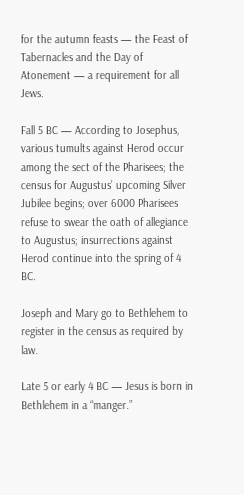for the autumn feasts — the Feast of Tabernacles and the Day of Atonement — a requirement for all Jews.

Fall 5 BC — According to Josephus, various tumults against Herod occur among the sect of the Pharisees; the census for Augustus’ upcoming Silver Jubilee begins; over 6000 Pharisees refuse to swear the oath of allegiance to Augustus; insurrections against Herod continue into the spring of 4 BC.

Joseph and Mary go to Bethlehem to register in the census as required by law.

Late 5 or early 4 BC — Jesus is born in Bethlehem in a “manger.”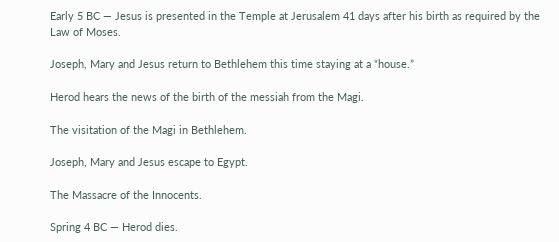Early 5 BC — Jesus is presented in the Temple at Jerusalem 41 days after his birth as required by the Law of Moses.

Joseph, Mary and Jesus return to Bethlehem this time staying at a “house.”

Herod hears the news of the birth of the messiah from the Magi.

The visitation of the Magi in Bethlehem.

Joseph, Mary and Jesus escape to Egypt.

The Massacre of the Innocents.

Spring 4 BC — Herod dies.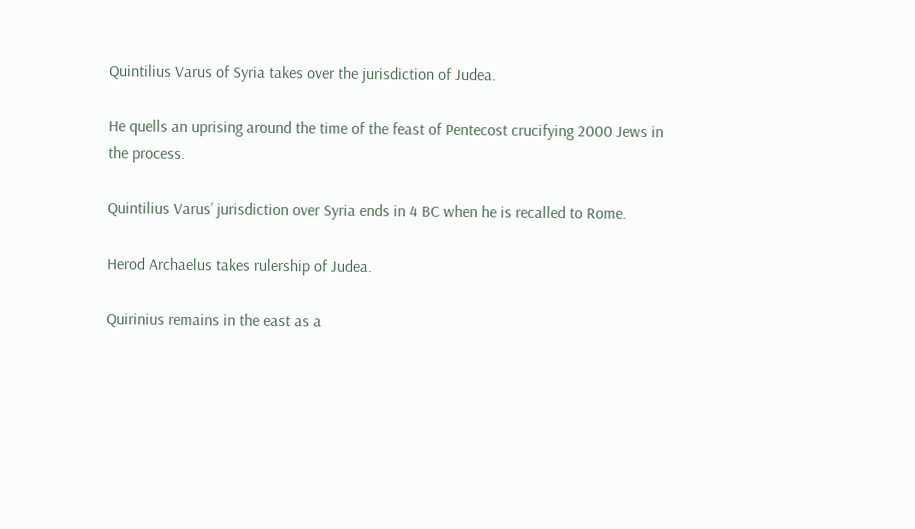Quintilius Varus of Syria takes over the jurisdiction of Judea.

He quells an uprising around the time of the feast of Pentecost crucifying 2000 Jews in the process.

Quintilius Varus’ jurisdiction over Syria ends in 4 BC when he is recalled to Rome.

Herod Archaelus takes rulership of Judea.

Quirinius remains in the east as a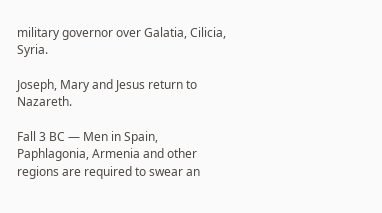military governor over Galatia, Cilicia, Syria.

Joseph, Mary and Jesus return to Nazareth.

Fall 3 BC — Men in Spain, Paphlagonia, Armenia and other regions are required to swear an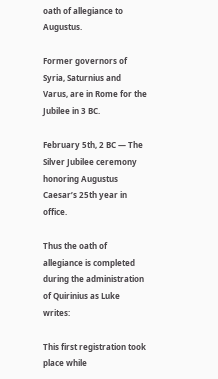oath of allegiance to Augustus.

Former governors of Syria, Saturnius and Varus, are in Rome for the Jubilee in 3 BC.

February 5th, 2 BC — The Silver Jubilee ceremony honoring Augustus Caesar’s 25th year in office.

Thus the oath of allegiance is completed during the administration of Quirinius as Luke writes:

This first registration took place while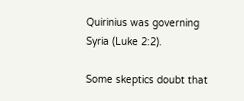Quirinius was governing Syria (Luke 2:2).

Some skeptics doubt that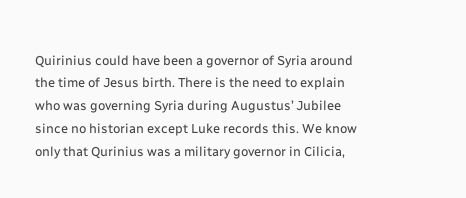Quirinius could have been a governor of Syria around the time of Jesus birth. There is the need to explain who was governing Syria during Augustus’ Jubilee since no historian except Luke records this. We know only that Qurinius was a military governor in Cilicia,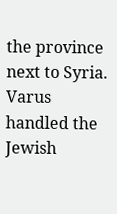the province next to Syria. Varus handled the Jewish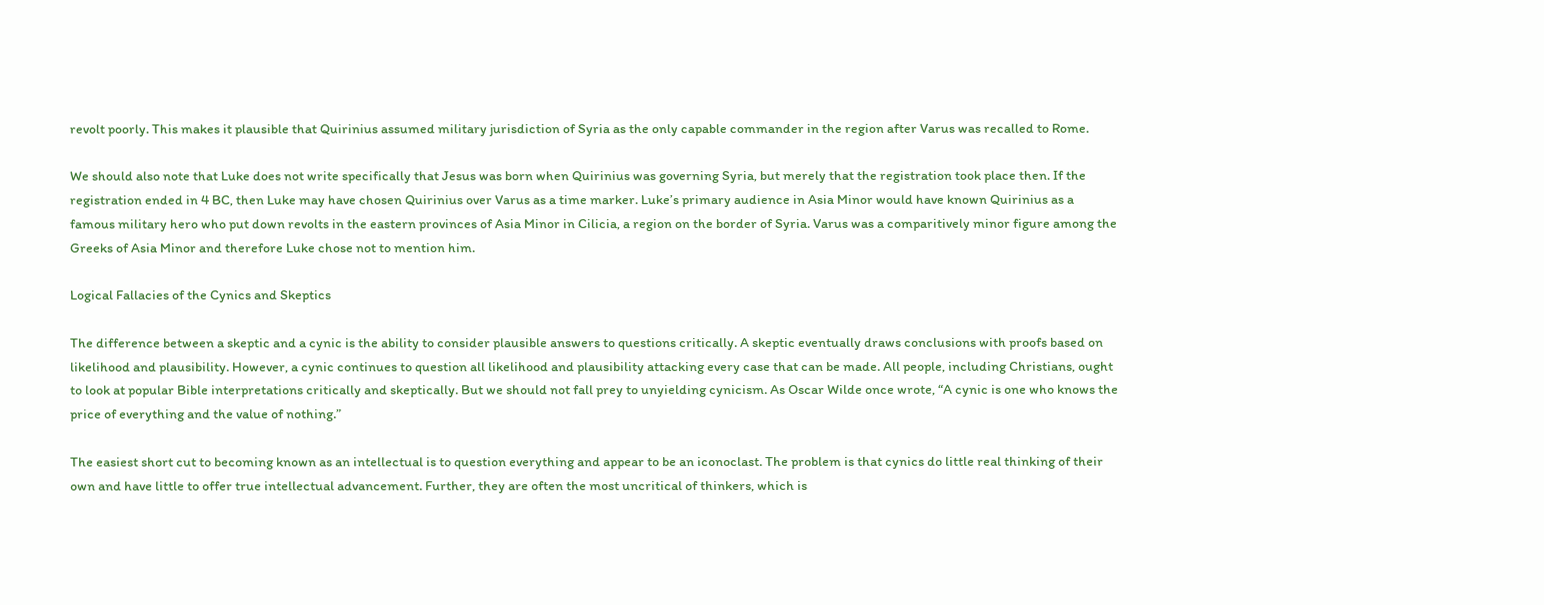revolt poorly. This makes it plausible that Quirinius assumed military jurisdiction of Syria as the only capable commander in the region after Varus was recalled to Rome.

We should also note that Luke does not write specifically that Jesus was born when Quirinius was governing Syria, but merely that the registration took place then. If the registration ended in 4 BC, then Luke may have chosen Quirinius over Varus as a time marker. Luke’s primary audience in Asia Minor would have known Quirinius as a famous military hero who put down revolts in the eastern provinces of Asia Minor in Cilicia, a region on the border of Syria. Varus was a comparitively minor figure among the Greeks of Asia Minor and therefore Luke chose not to mention him.

Logical Fallacies of the Cynics and Skeptics

The difference between a skeptic and a cynic is the ability to consider plausible answers to questions critically. A skeptic eventually draws conclusions with proofs based on likelihood and plausibility. However, a cynic continues to question all likelihood and plausibility attacking every case that can be made. All people, including Christians, ought to look at popular Bible interpretations critically and skeptically. But we should not fall prey to unyielding cynicism. As Oscar Wilde once wrote, “A cynic is one who knows the price of everything and the value of nothing.”

The easiest short cut to becoming known as an intellectual is to question everything and appear to be an iconoclast. The problem is that cynics do little real thinking of their own and have little to offer true intellectual advancement. Further, they are often the most uncritical of thinkers, which is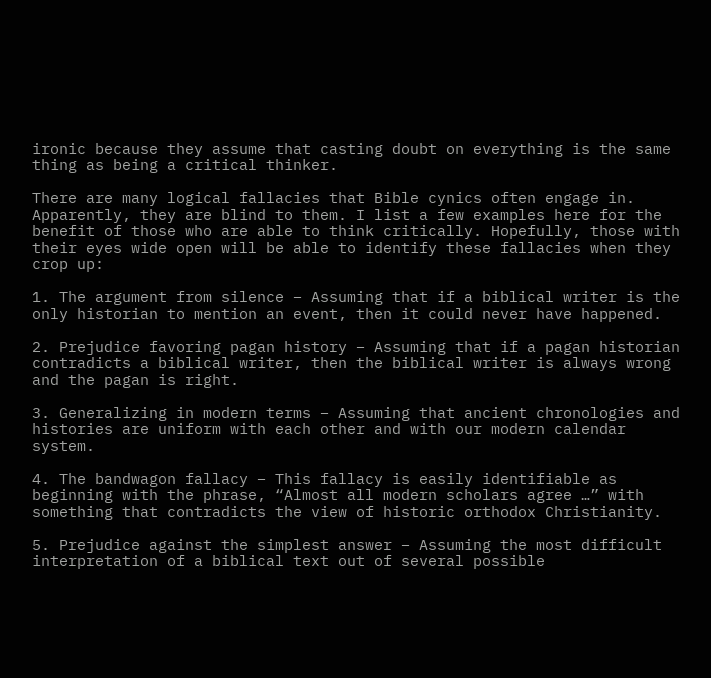ironic because they assume that casting doubt on everything is the same thing as being a critical thinker.

There are many logical fallacies that Bible cynics often engage in. Apparently, they are blind to them. I list a few examples here for the benefit of those who are able to think critically. Hopefully, those with their eyes wide open will be able to identify these fallacies when they crop up:

1. The argument from silence – Assuming that if a biblical writer is the only historian to mention an event, then it could never have happened.

2. Prejudice favoring pagan history – Assuming that if a pagan historian contradicts a biblical writer, then the biblical writer is always wrong and the pagan is right.

3. Generalizing in modern terms – Assuming that ancient chronologies and histories are uniform with each other and with our modern calendar system.

4. The bandwagon fallacy – This fallacy is easily identifiable as beginning with the phrase, “Almost all modern scholars agree …” with something that contradicts the view of historic orthodox Christianity.

5. Prejudice against the simplest answer – Assuming the most difficult interpretation of a biblical text out of several possible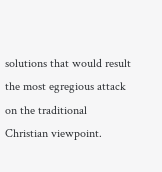solutions that would result the most egregious attack on the traditional Christian viewpoint.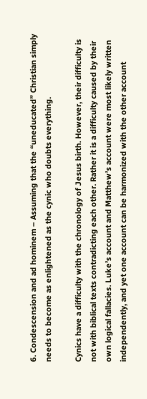6. Condescension and ad hominem – Assuming that the “uneducated” Christian simply needs to become as enlightened as the cynic who doubts everything.

Cynics have a difficulty with the chronology of Jesus birth. However, their difficulty is not with biblical texts contradicting each other. Rather it is a difficulty caused by their own logical fallacies. Luke’s account and Matthew’s account were most likely written independently, and yet one account can be harmonized with the other account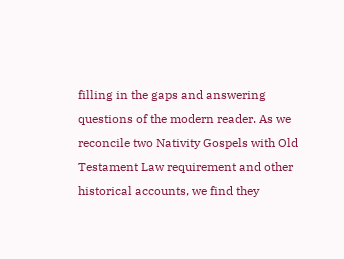filling in the gaps and answering questions of the modern reader. As we reconcile two Nativity Gospels with Old Testament Law requirement and other historical accounts, we find they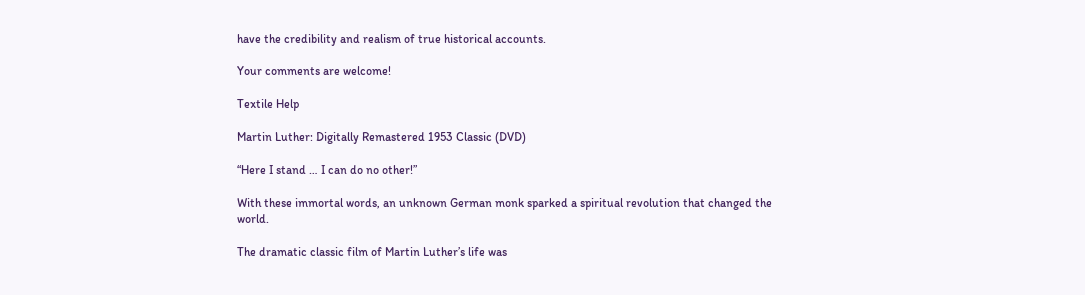have the credibility and realism of true historical accounts.

Your comments are welcome!

Textile Help

Martin Luther: Digitally Remastered 1953 Classic (DVD)

“Here I stand … I can do no other!”

With these immortal words, an unknown German monk sparked a spiritual revolution that changed the world.

The dramatic classic film of Martin Luther’s life was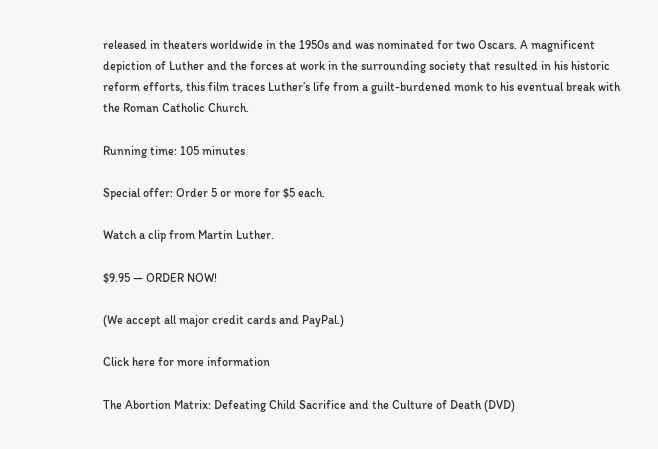released in theaters worldwide in the 1950s and was nominated for two Oscars. A magnificent depiction of Luther and the forces at work in the surrounding society that resulted in his historic reform efforts, this film traces Luther’s life from a guilt-burdened monk to his eventual break with the Roman Catholic Church.

Running time: 105 minutes

Special offer: Order 5 or more for $5 each.

Watch a clip from Martin Luther.

$9.95 — ORDER NOW!

(We accept all major credit cards and PayPal.)

Click here for more information

The Abortion Matrix: Defeating Child Sacrifice and the Culture of Death (DVD)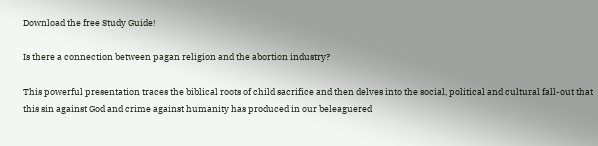Download the free Study Guide!

Is there a connection between pagan religion and the abortion industry?

This powerful presentation traces the biblical roots of child sacrifice and then delves into the social, political and cultural fall-out that this sin against God and crime against humanity has produced in our beleaguered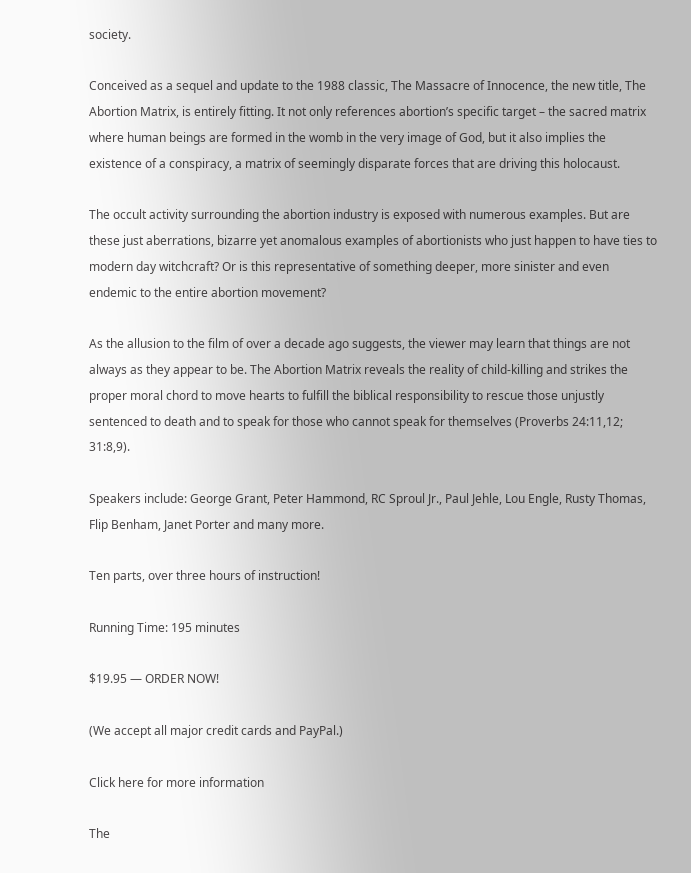society.

Conceived as a sequel and update to the 1988 classic, The Massacre of Innocence, the new title, The Abortion Matrix, is entirely fitting. It not only references abortion’s specific target – the sacred matrix where human beings are formed in the womb in the very image of God, but it also implies the existence of a conspiracy, a matrix of seemingly disparate forces that are driving this holocaust.

The occult activity surrounding the abortion industry is exposed with numerous examples. But are these just aberrations, bizarre yet anomalous examples of abortionists who just happen to have ties to modern day witchcraft? Or is this representative of something deeper, more sinister and even endemic to the entire abortion movement?

As the allusion to the film of over a decade ago suggests, the viewer may learn that things are not always as they appear to be. The Abortion Matrix reveals the reality of child-killing and strikes the proper moral chord to move hearts to fulfill the biblical responsibility to rescue those unjustly sentenced to death and to speak for those who cannot speak for themselves (Proverbs 24:11,12; 31:8,9).

Speakers include: George Grant, Peter Hammond, RC Sproul Jr., Paul Jehle, Lou Engle, Rusty Thomas, Flip Benham, Janet Porter and many more.

Ten parts, over three hours of instruction!

Running Time: 195 minutes

$19.95 — ORDER NOW!

(We accept all major credit cards and PayPal.)

Click here for more information

The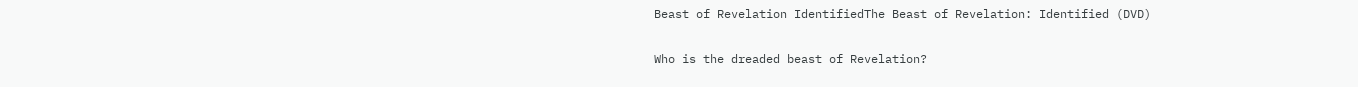Beast of Revelation IdentifiedThe Beast of Revelation: Identified (DVD)

Who is the dreaded beast of Revelation?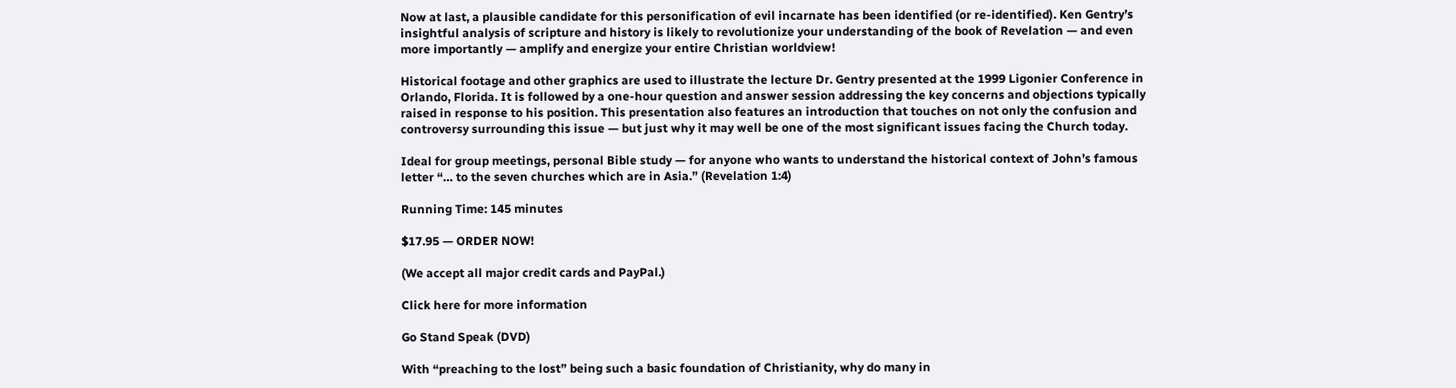Now at last, a plausible candidate for this personification of evil incarnate has been identified (or re-identified). Ken Gentry’s insightful analysis of scripture and history is likely to revolutionize your understanding of the book of Revelation — and even more importantly — amplify and energize your entire Christian worldview!

Historical footage and other graphics are used to illustrate the lecture Dr. Gentry presented at the 1999 Ligonier Conference in Orlando, Florida. It is followed by a one-hour question and answer session addressing the key concerns and objections typically raised in response to his position. This presentation also features an introduction that touches on not only the confusion and controversy surrounding this issue — but just why it may well be one of the most significant issues facing the Church today.

Ideal for group meetings, personal Bible study — for anyone who wants to understand the historical context of John’s famous letter “… to the seven churches which are in Asia.” (Revelation 1:4)

Running Time: 145 minutes

$17.95 — ORDER NOW!

(We accept all major credit cards and PayPal.)

Click here for more information

Go Stand Speak (DVD)

With “preaching to the lost” being such a basic foundation of Christianity, why do many in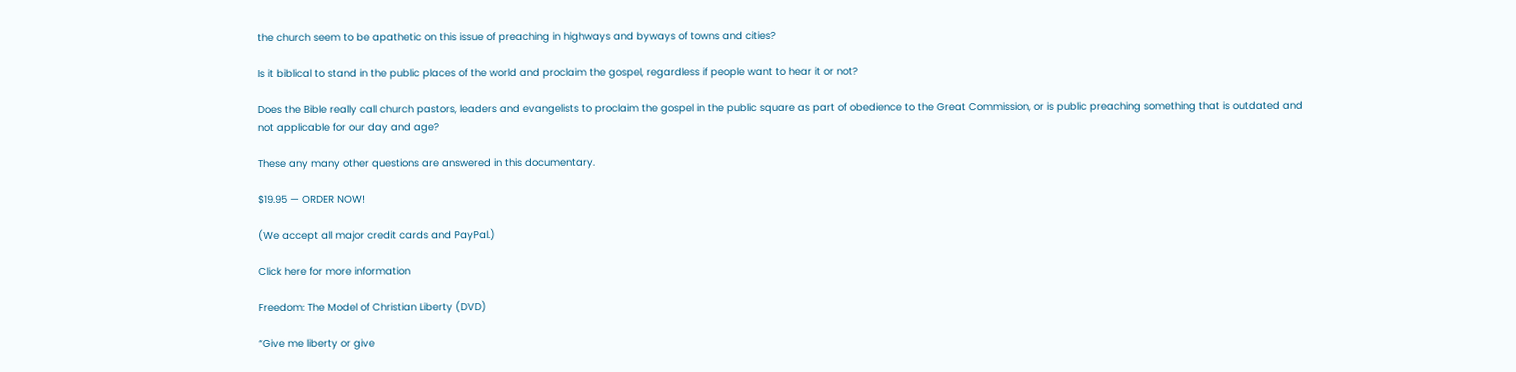the church seem to be apathetic on this issue of preaching in highways and byways of towns and cities?

Is it biblical to stand in the public places of the world and proclaim the gospel, regardless if people want to hear it or not?

Does the Bible really call church pastors, leaders and evangelists to proclaim the gospel in the public square as part of obedience to the Great Commission, or is public preaching something that is outdated and not applicable for our day and age?

These any many other questions are answered in this documentary.

$19.95 — ORDER NOW!

(We accept all major credit cards and PayPal.)

Click here for more information

Freedom: The Model of Christian Liberty (DVD)

“Give me liberty or give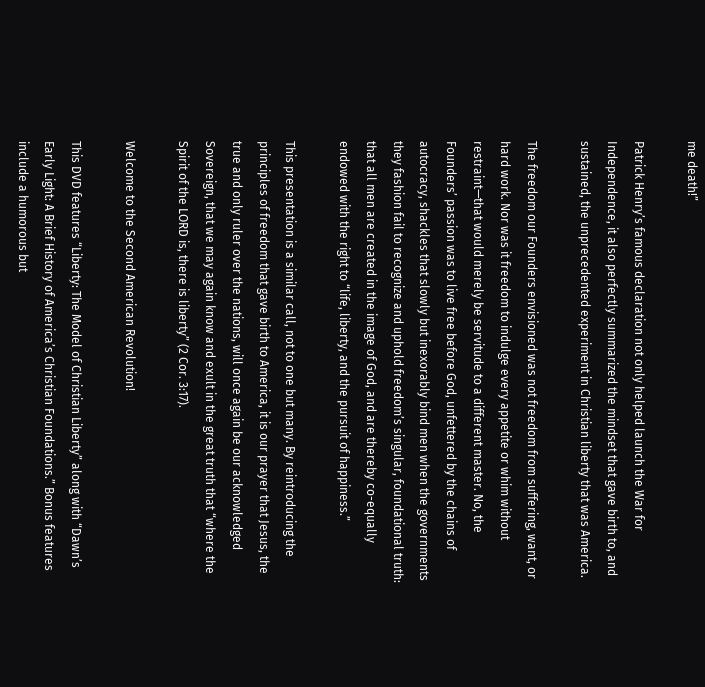me death!”

Patrick Henry’s famous declaration not only helped launch the War for Independence, it also perfectly summarized the mindset that gave birth to, and sustained, the unprecedented experiment in Christian liberty that was America.

The freedom our Founders envisioned was not freedom from suffering, want, or hard work. Nor was it freedom to indulge every appetite or whim without restraint—that would merely be servitude to a different master. No, the Founders’ passion was to live free before God, unfettered by the chains of autocracy, shackles that slowly but inexorably bind men when the governments they fashion fail to recognize and uphold freedom’s singular, foundational truth: that all men are created in the image of God, and are thereby co-equally endowed with the right to “life, liberty, and the pursuit of happiness.”

This presentation is a similar call, not to one but many. By reintroducing the principles of freedom that gave birth to America, it is our prayer that Jesus, the true and only ruler over the nations, will once again be our acknowledged Sovereign, that we may again know and exult in the great truth that “where the Spirit of the LORD is, there is liberty” (2 Cor. 3:17).

Welcome to the Second American Revolution!

This DVD features “Liberty: The Model of Christian Liberty” along with “Dawn’s Early Light: A Brief History of America’s Christian Foundations.” Bonus features include a humorous but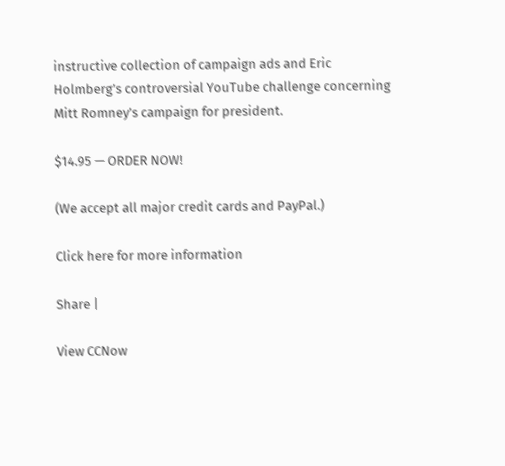instructive collection of campaign ads and Eric Holmberg’s controversial YouTube challenge concerning Mitt Romney’s campaign for president.

$14.95 — ORDER NOW!

(We accept all major credit cards and PayPal.)

Click here for more information

Share |

View CCNow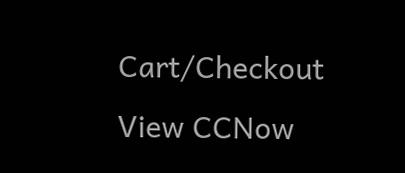Cart/Checkout
View CCNow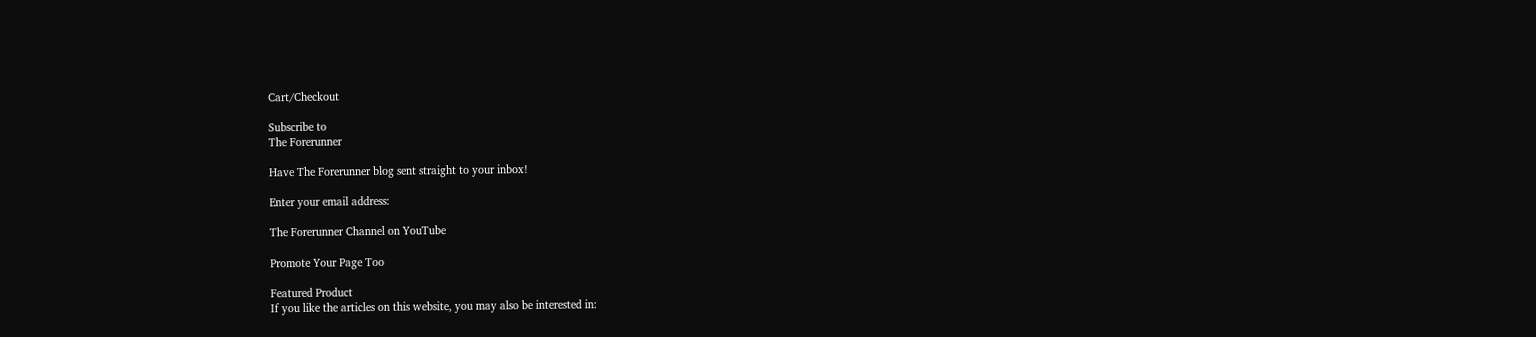Cart/Checkout

Subscribe to
The Forerunner

Have The Forerunner blog sent straight to your inbox!

Enter your email address:

The Forerunner Channel on YouTube

Promote Your Page Too

Featured Product
If you like the articles on this website, you may also be interested in: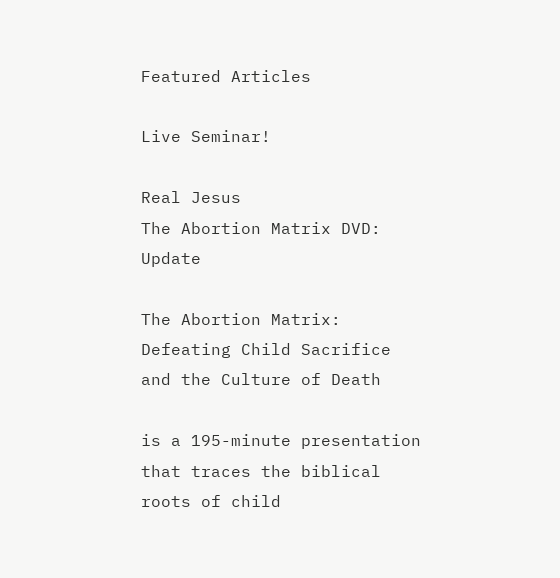Featured Articles

Live Seminar!

Real Jesus
The Abortion Matrix DVD: Update

The Abortion Matrix:
Defeating Child Sacrifice and the Culture of Death

is a 195-minute presentation that traces the biblical roots of child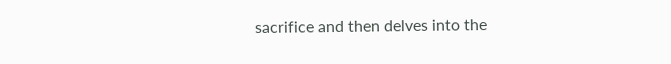sacrifice and then delves into the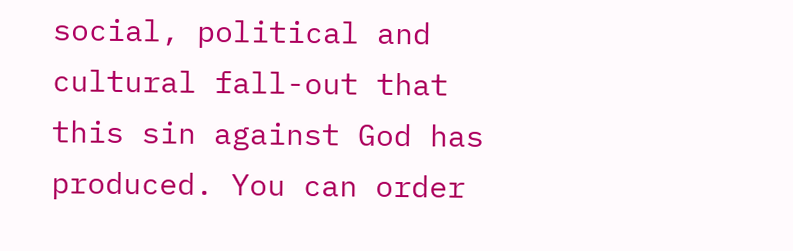social, political and cultural fall-out that this sin against God has produced. You can order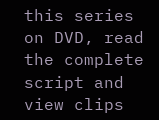this series on DVD, read the complete script and view clips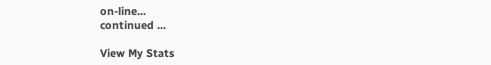on-line...
continued ...

View My Stats